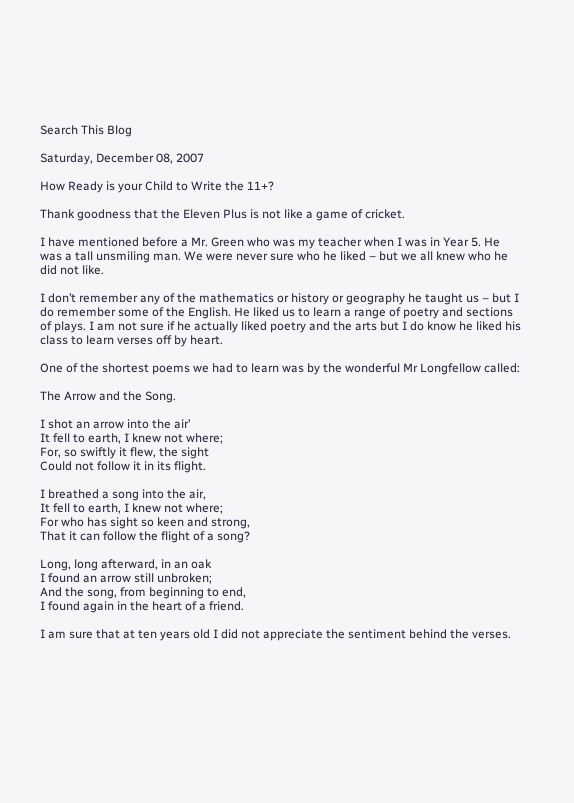Search This Blog

Saturday, December 08, 2007

How Ready is your Child to Write the 11+?

Thank goodness that the Eleven Plus is not like a game of cricket.

I have mentioned before a Mr. Green who was my teacher when I was in Year 5. He was a tall unsmiling man. We were never sure who he liked – but we all knew who he did not like.

I don’t remember any of the mathematics or history or geography he taught us – but I do remember some of the English. He liked us to learn a range of poetry and sections of plays. I am not sure if he actually liked poetry and the arts but I do know he liked his class to learn verses off by heart.

One of the shortest poems we had to learn was by the wonderful Mr Longfellow called:

The Arrow and the Song.

I shot an arrow into the air’
It fell to earth, I knew not where;
For, so swiftly it flew, the sight
Could not follow it in its flight.

I breathed a song into the air,
It fell to earth, I knew not where;
For who has sight so keen and strong,
That it can follow the flight of a song?

Long, long afterward, in an oak
I found an arrow still unbroken;
And the song, from beginning to end,
I found again in the heart of a friend.

I am sure that at ten years old I did not appreciate the sentiment behind the verses.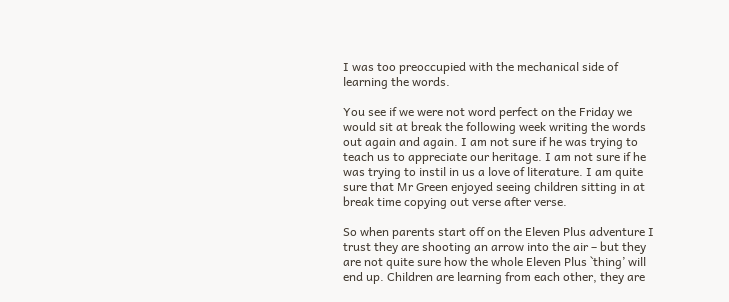I was too preoccupied with the mechanical side of learning the words.

You see if we were not word perfect on the Friday we would sit at break the following week writing the words out again and again. I am not sure if he was trying to teach us to appreciate our heritage. I am not sure if he was trying to instil in us a love of literature. I am quite sure that Mr Green enjoyed seeing children sitting in at break time copying out verse after verse.

So when parents start off on the Eleven Plus adventure I trust they are shooting an arrow into the air – but they are not quite sure how the whole Eleven Plus `thing’ will end up. Children are learning from each other, they are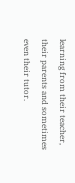learning from their teacher, their parents and sometimes even their tutor.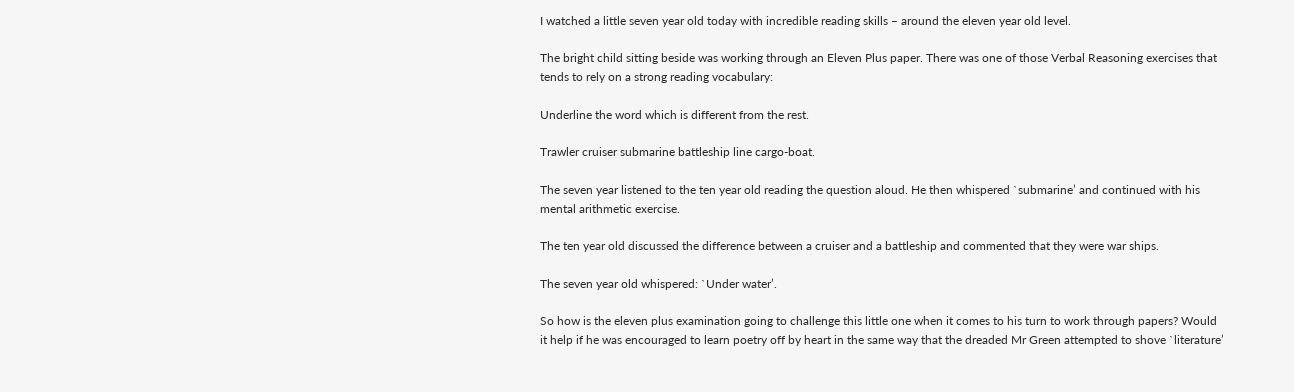I watched a little seven year old today with incredible reading skills – around the eleven year old level.

The bright child sitting beside was working through an Eleven Plus paper. There was one of those Verbal Reasoning exercises that tends to rely on a strong reading vocabulary:

Underline the word which is different from the rest.

Trawler cruiser submarine battleship line cargo-boat.

The seven year listened to the ten year old reading the question aloud. He then whispered `submarine’ and continued with his mental arithmetic exercise.

The ten year old discussed the difference between a cruiser and a battleship and commented that they were war ships.

The seven year old whispered: `Under water’.

So how is the eleven plus examination going to challenge this little one when it comes to his turn to work through papers? Would it help if he was encouraged to learn poetry off by heart in the same way that the dreaded Mr Green attempted to shove `literature’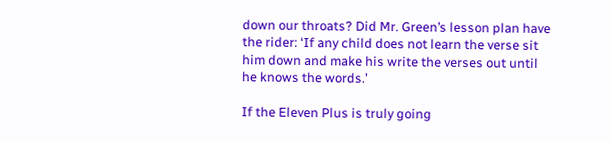down our throats? Did Mr. Green’s lesson plan have the rider: ‘If any child does not learn the verse sit him down and make his write the verses out until he knows the words.’

If the Eleven Plus is truly going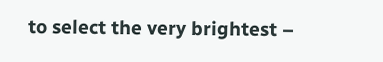to select the very brightest –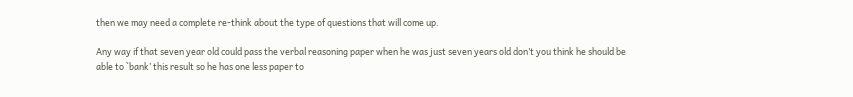then we may need a complete re-think about the type of questions that will come up.

Any way if that seven year old could pass the verbal reasoning paper when he was just seven years old don’t you think he should be able to `bank’ this result so he has one less paper to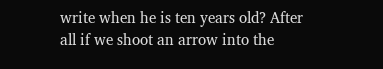write when he is ten years old? After all if we shoot an arrow into the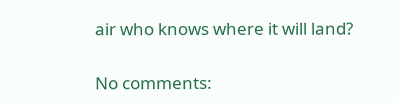air who knows where it will land?

No comments: